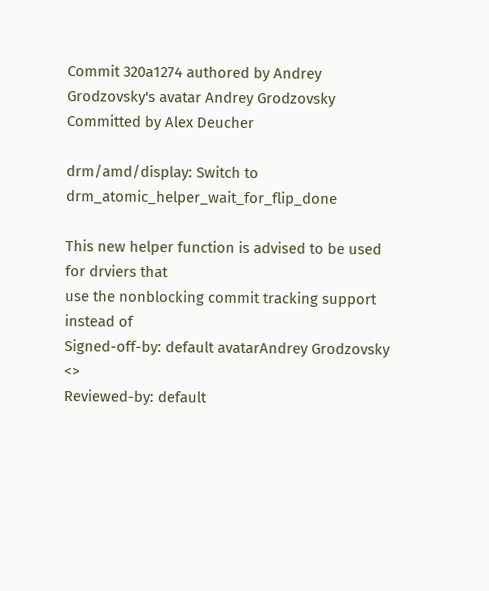Commit 320a1274 authored by Andrey Grodzovsky's avatar Andrey Grodzovsky Committed by Alex Deucher

drm/amd/display: Switch to drm_atomic_helper_wait_for_flip_done

This new helper function is advised to be used for drviers that
use the nonblocking commit tracking support instead of
Signed-off-by: default avatarAndrey Grodzovsky <>
Reviewed-by: default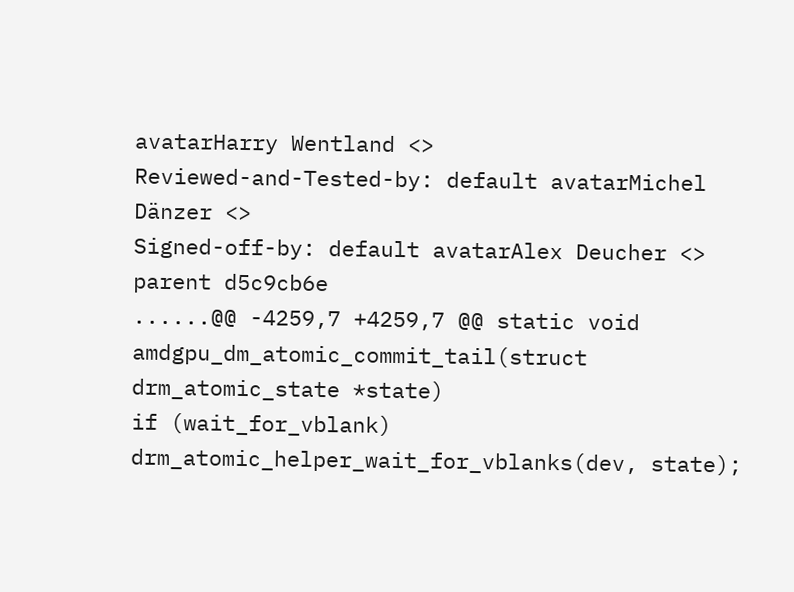avatarHarry Wentland <>
Reviewed-and-Tested-by: default avatarMichel Dänzer <>
Signed-off-by: default avatarAlex Deucher <>
parent d5c9cb6e
......@@ -4259,7 +4259,7 @@ static void amdgpu_dm_atomic_commit_tail(struct drm_atomic_state *state)
if (wait_for_vblank)
drm_atomic_helper_wait_for_vblanks(dev, state);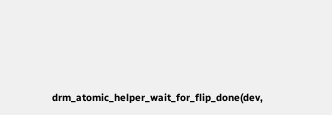drm_atomic_helper_wait_for_flip_done(dev,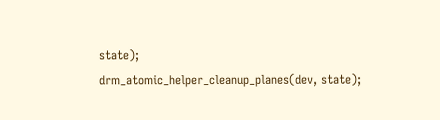state);
drm_atomic_helper_cleanup_planes(dev, state);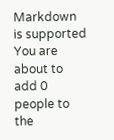Markdown is supported
You are about to add 0 people to the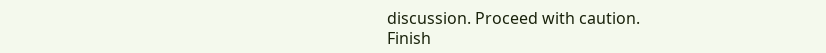discussion. Proceed with caution.
Finish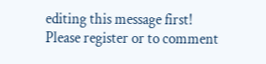editing this message first!
Please register or to comment